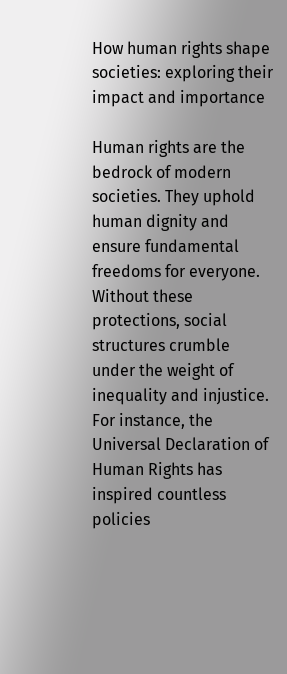How human rights shape societies: exploring their impact and importance

Human rights are the bedrock of modern societies. They uphold human dignity and ensure fundamental freedoms for everyone. Without these protections, social structures crumble under the weight of inequality and injustice. For instance, the Universal Declaration of Human Rights has inspired countless policies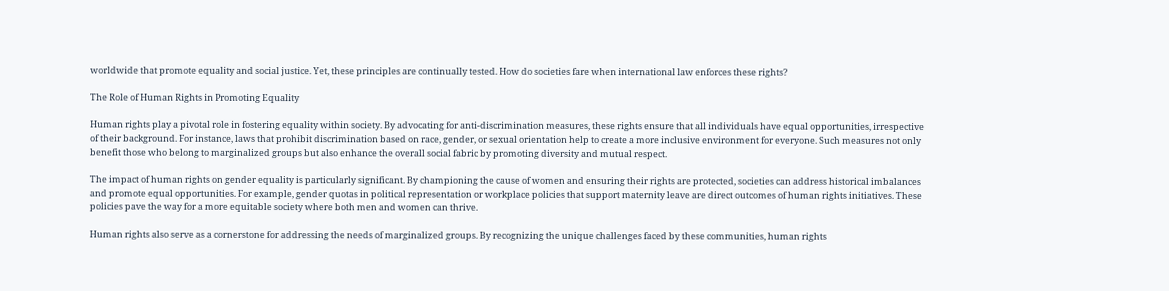worldwide that promote equality and social justice. Yet, these principles are continually tested. How do societies fare when international law enforces these rights?

The Role of Human Rights in Promoting Equality

Human rights play a pivotal role in fostering equality within society. By advocating for anti-discrimination measures, these rights ensure that all individuals have equal opportunities, irrespective of their background. For instance, laws that prohibit discrimination based on race, gender, or sexual orientation help to create a more inclusive environment for everyone. Such measures not only benefit those who belong to marginalized groups but also enhance the overall social fabric by promoting diversity and mutual respect.

The impact of human rights on gender equality is particularly significant. By championing the cause of women and ensuring their rights are protected, societies can address historical imbalances and promote equal opportunities. For example, gender quotas in political representation or workplace policies that support maternity leave are direct outcomes of human rights initiatives. These policies pave the way for a more equitable society where both men and women can thrive.

Human rights also serve as a cornerstone for addressing the needs of marginalized groups. By recognizing the unique challenges faced by these communities, human rights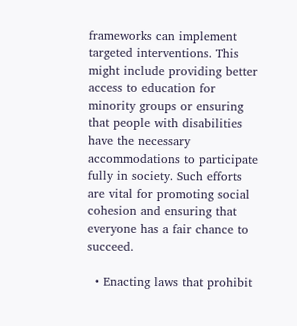frameworks can implement targeted interventions. This might include providing better access to education for minority groups or ensuring that people with disabilities have the necessary accommodations to participate fully in society. Such efforts are vital for promoting social cohesion and ensuring that everyone has a fair chance to succeed.

  • Enacting laws that prohibit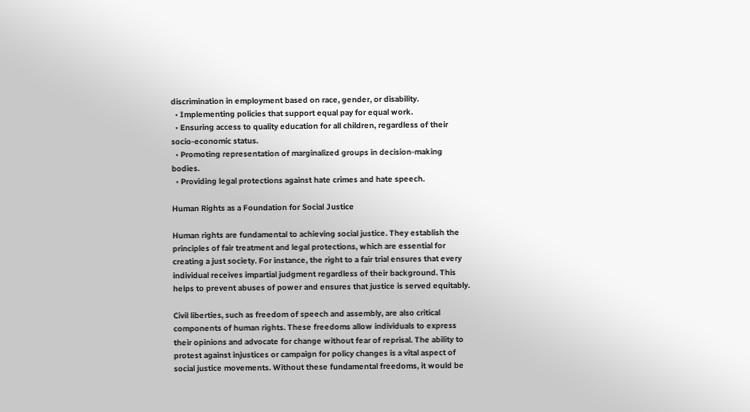discrimination in employment based on race, gender, or disability.
  • Implementing policies that support equal pay for equal work.
  • Ensuring access to quality education for all children, regardless of their socio-economic status.
  • Promoting representation of marginalized groups in decision-making bodies.
  • Providing legal protections against hate crimes and hate speech.

Human Rights as a Foundation for Social Justice

Human rights are fundamental to achieving social justice. They establish the principles of fair treatment and legal protections, which are essential for creating a just society. For instance, the right to a fair trial ensures that every individual receives impartial judgment regardless of their background. This helps to prevent abuses of power and ensures that justice is served equitably.

Civil liberties, such as freedom of speech and assembly, are also critical components of human rights. These freedoms allow individuals to express their opinions and advocate for change without fear of reprisal. The ability to protest against injustices or campaign for policy changes is a vital aspect of social justice movements. Without these fundamental freedoms, it would be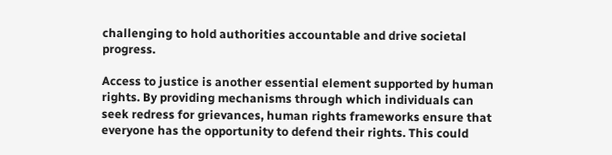challenging to hold authorities accountable and drive societal progress.

Access to justice is another essential element supported by human rights. By providing mechanisms through which individuals can seek redress for grievances, human rights frameworks ensure that everyone has the opportunity to defend their rights. This could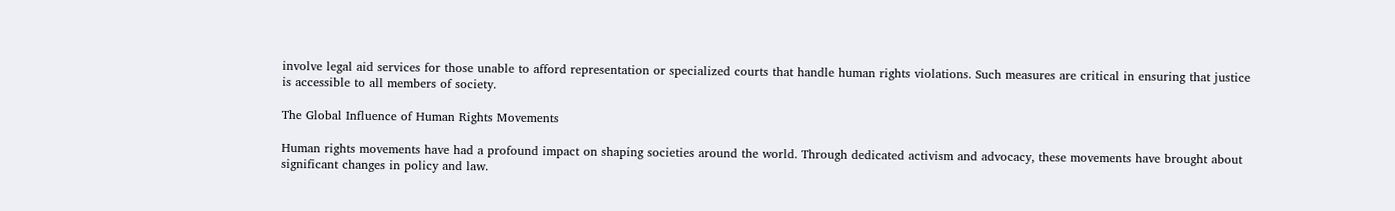involve legal aid services for those unable to afford representation or specialized courts that handle human rights violations. Such measures are critical in ensuring that justice is accessible to all members of society.

The Global Influence of Human Rights Movements

Human rights movements have had a profound impact on shaping societies around the world. Through dedicated activism and advocacy, these movements have brought about significant changes in policy and law.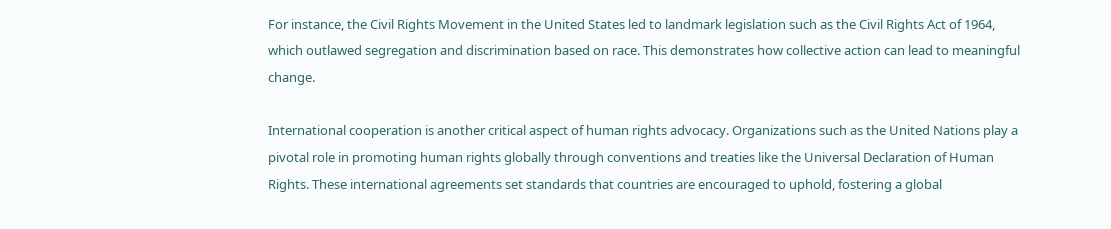For instance, the Civil Rights Movement in the United States led to landmark legislation such as the Civil Rights Act of 1964, which outlawed segregation and discrimination based on race. This demonstrates how collective action can lead to meaningful change.

International cooperation is another critical aspect of human rights advocacy. Organizations such as the United Nations play a pivotal role in promoting human rights globally through conventions and treaties like the Universal Declaration of Human Rights. These international agreements set standards that countries are encouraged to uphold, fostering a global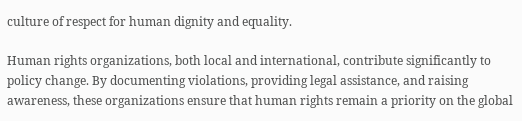culture of respect for human dignity and equality.

Human rights organizations, both local and international, contribute significantly to policy change. By documenting violations, providing legal assistance, and raising awareness, these organizations ensure that human rights remain a priority on the global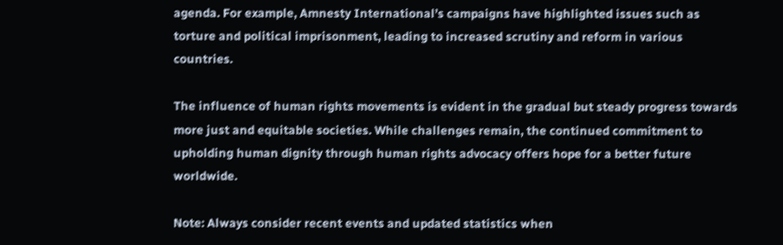agenda. For example, Amnesty International’s campaigns have highlighted issues such as torture and political imprisonment, leading to increased scrutiny and reform in various countries.

The influence of human rights movements is evident in the gradual but steady progress towards more just and equitable societies. While challenges remain, the continued commitment to upholding human dignity through human rights advocacy offers hope for a better future worldwide.

Note: Always consider recent events and updated statistics when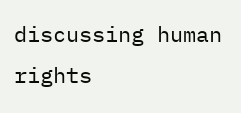discussing human rights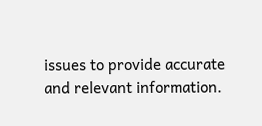issues to provide accurate and relevant information.